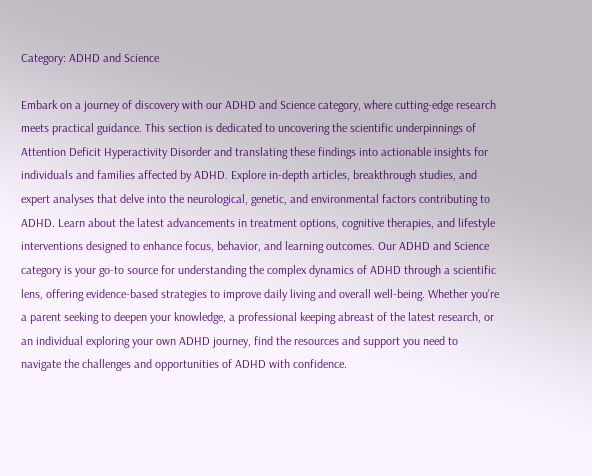Category: ADHD and Science

Embark on a journey of discovery with our ADHD and Science category, where cutting-edge research meets practical guidance. This section is dedicated to uncovering the scientific underpinnings of Attention Deficit Hyperactivity Disorder and translating these findings into actionable insights for individuals and families affected by ADHD. Explore in-depth articles, breakthrough studies, and expert analyses that delve into the neurological, genetic, and environmental factors contributing to ADHD. Learn about the latest advancements in treatment options, cognitive therapies, and lifestyle interventions designed to enhance focus, behavior, and learning outcomes. Our ADHD and Science category is your go-to source for understanding the complex dynamics of ADHD through a scientific lens, offering evidence-based strategies to improve daily living and overall well-being. Whether you’re a parent seeking to deepen your knowledge, a professional keeping abreast of the latest research, or an individual exploring your own ADHD journey, find the resources and support you need to navigate the challenges and opportunities of ADHD with confidence.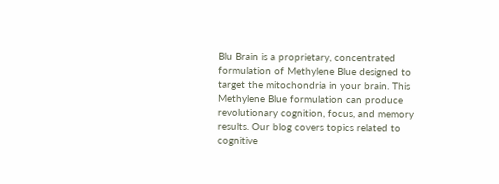Blu Brain is a proprietary, concentrated formulation of Methylene Blue designed to target the mitochondria in your brain. This Methylene Blue formulation can produce revolutionary cognition, focus, and memory results. Our blog covers topics related to cognitive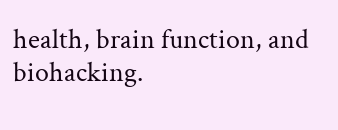health, brain function, and biohacking.